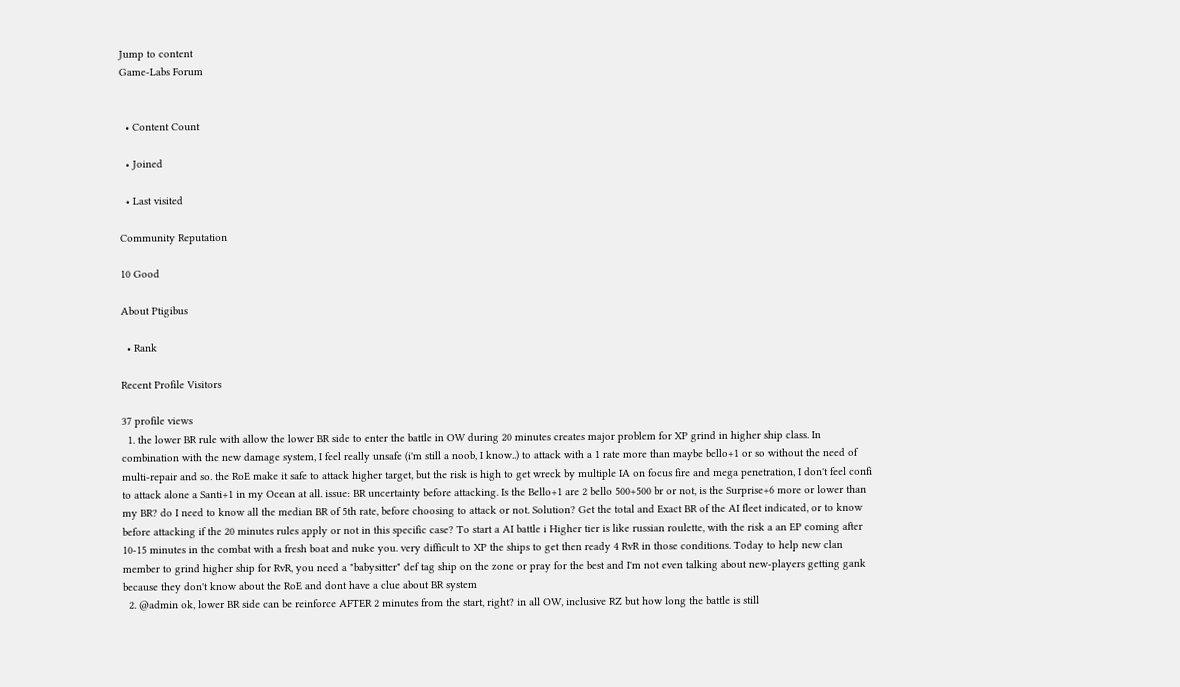Jump to content
Game-Labs Forum


  • Content Count

  • Joined

  • Last visited

Community Reputation

10 Good

About Ptigibus

  • Rank

Recent Profile Visitors

37 profile views
  1. the lower BR rule with allow the lower BR side to enter the battle in OW during 20 minutes creates major problem for XP grind in higher ship class. In combination with the new damage system, I feel really unsafe (i'm still a noob, I know..) to attack with a 1 rate more than maybe bello+1 or so without the need of multi-repair and so. the RoE make it safe to attack higher target, but the risk is high to get wreck by multiple IA on focus fire and mega penetration, I don't feel confi to attack alone a Santi+1 in my Ocean at all. issue: BR uncertainty before attacking. Is the Bello+1 are 2 bello 500+500 br or not, is the Surprise+6 more or lower than my BR? do I need to know all the median BR of 5th rate, before choosing to attack or not. Solution? Get the total and Exact BR of the AI fleet indicated, or to know before attacking if the 20 minutes rules apply or not in this specific case? To start a AI battle i Higher tier is like russian roulette, with the risk a an EP coming after 10-15 minutes in the combat with a fresh boat and nuke you. very difficult to XP the ships to get then ready 4 RvR in those conditions. Today to help new clan member to grind higher ship for RvR, you need a "babysitter" def tag ship on the zone or pray for the best and I'm not even talking about new-players getting gank because they don't know about the RoE and dont have a clue about BR system
  2. @admin ok, lower BR side can be reinforce AFTER 2 minutes from the start, right? in all OW, inclusive RZ but how long the battle is still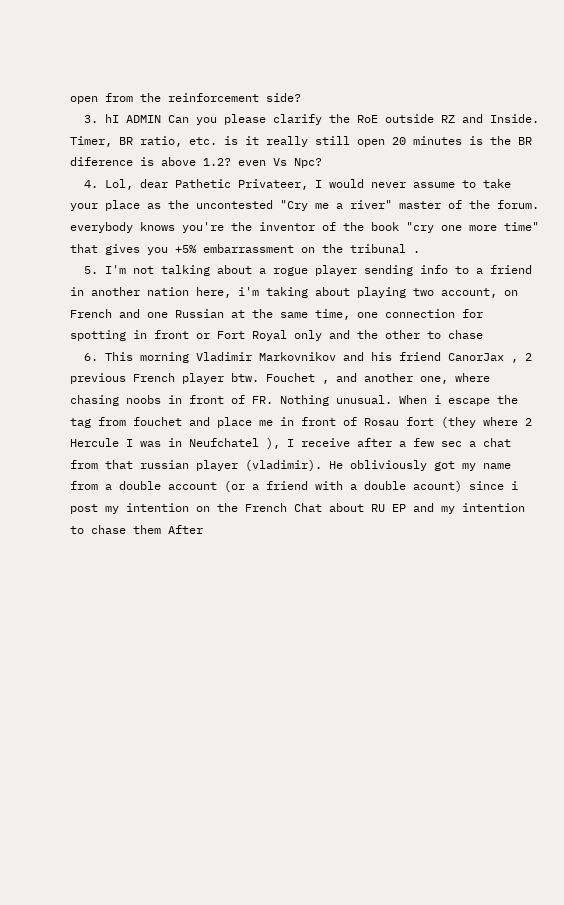open from the reinforcement side?
  3. hI ADMIN Can you please clarify the RoE outside RZ and Inside. Timer, BR ratio, etc. is it really still open 20 minutes is the BR diference is above 1.2? even Vs Npc?
  4. Lol, dear Pathetic Privateer, I would never assume to take your place as the uncontested "Cry me a river" master of the forum. everybody knows you're the inventor of the book "cry one more time" that gives you +5% embarrassment on the tribunal .
  5. I'm not talking about a rogue player sending info to a friend in another nation here, i'm taking about playing two account, on French and one Russian at the same time, one connection for spotting in front or Fort Royal only and the other to chase
  6. This morning Vladimir Markovnikov and his friend CanorJax , 2 previous French player btw. Fouchet , and another one, where chasing noobs in front of FR. Nothing unusual. When i escape the tag from fouchet and place me in front of Rosau fort (they where 2 Hercule I was in Neufchatel ), I receive after a few sec a chat from that russian player (vladimir). He obliviously got my name from a double account (or a friend with a double acount) since i post my intention on the French Chat about RU EP and my intention to chase them After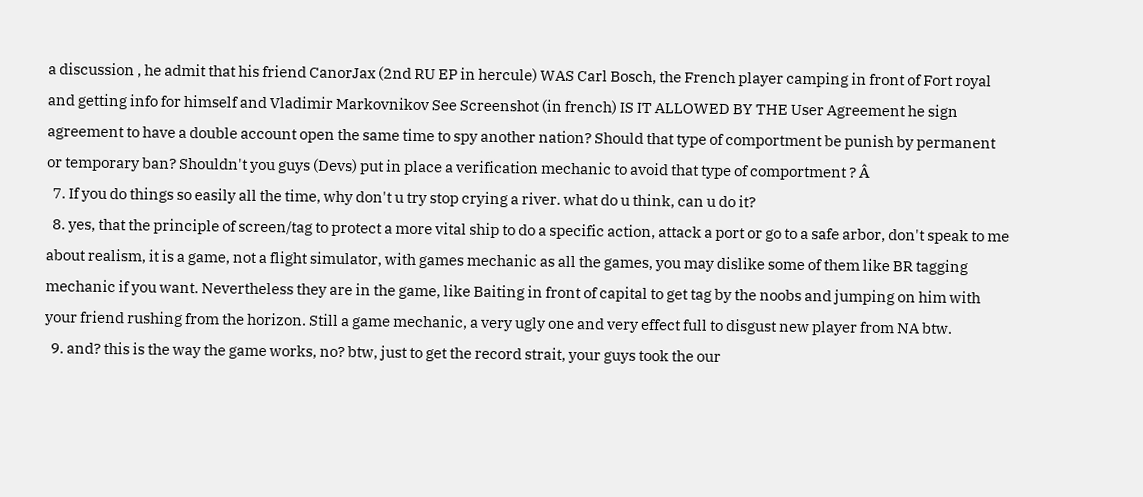a discussion , he admit that his friend CanorJax (2nd RU EP in hercule) WAS Carl Bosch, the French player camping in front of Fort royal and getting info for himself and Vladimir Markovnikov See Screenshot (in french) IS IT ALLOWED BY THE User Agreement he sign agreement to have a double account open the same time to spy another nation? Should that type of comportment be punish by permanent or temporary ban? Shouldn't you guys (Devs) put in place a verification mechanic to avoid that type of comportment ? Â
  7. If you do things so easily all the time, why don't u try stop crying a river. what do u think, can u do it?
  8. yes, that the principle of screen/tag to protect a more vital ship to do a specific action, attack a port or go to a safe arbor, don't speak to me about realism, it is a game, not a flight simulator, with games mechanic as all the games, you may dislike some of them like BR tagging mechanic if you want. Nevertheless they are in the game, like Baiting in front of capital to get tag by the noobs and jumping on him with your friend rushing from the horizon. Still a game mechanic, a very ugly one and very effect full to disgust new player from NA btw.
  9. and? this is the way the game works, no? btw, just to get the record strait, your guys took the our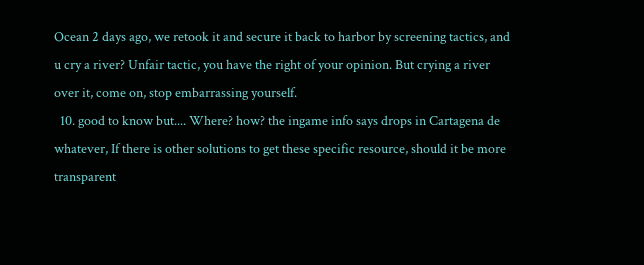Ocean 2 days ago, we retook it and secure it back to harbor by screening tactics, and u cry a river? Unfair tactic, you have the right of your opinion. But crying a river over it, come on, stop embarrassing yourself.
  10. good to know but.... Where? how? the ingame info says drops in Cartagena de whatever, If there is other solutions to get these specific resource, should it be more transparent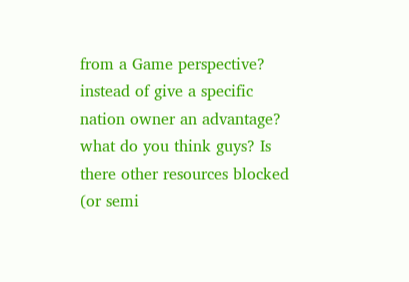from a Game perspective? instead of give a specific nation owner an advantage? what do you think guys? Is there other resources blocked (or semi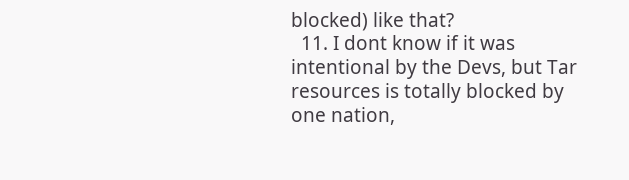blocked) like that?
  11. I dont know if it was intentional by the Devs, but Tar resources is totally blocked by one nation,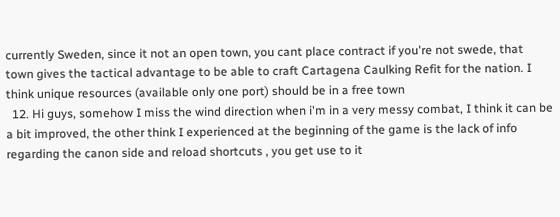currently Sweden, since it not an open town, you cant place contract if you're not swede, that town gives the tactical advantage to be able to craft Cartagena Caulking Refit for the nation. I think unique resources (available only one port) should be in a free town
  12. Hi guys, somehow I miss the wind direction when i'm in a very messy combat, I think it can be a bit improved, the other think I experienced at the beginning of the game is the lack of info regarding the canon side and reload shortcuts , you get use to it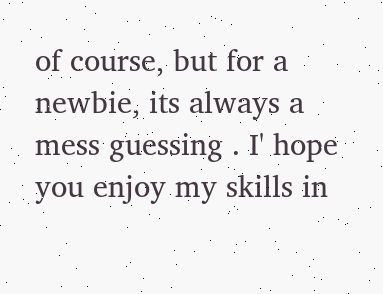of course, but for a newbie, its always a mess guessing . I' hope you enjoy my skills in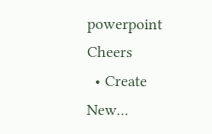powerpoint Cheers
  • Create New...